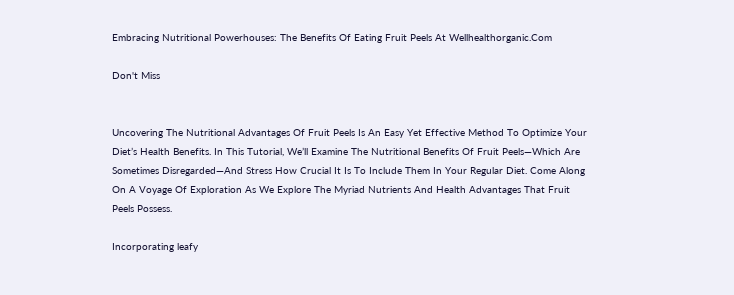Embracing Nutritional Powerhouses: The Benefits Of Eating Fruit Peels At Wellhealthorganic.Com

Don't Miss


Uncovering The Nutritional Advantages Of Fruit Peels Is An Easy Yet Effective Method To Optimize Your Diet’s Health Benefits. In This Tutorial, We’ll Examine The Nutritional Benefits Of Fruit Peels—Which Are Sometimes Disregarded—And Stress How Crucial It Is To Include Them In Your Regular Diet. Come Along On A Voyage Of Exploration As We Explore The Myriad Nutrients And Health Advantages That Fruit Peels Possess.

Incorporating leafy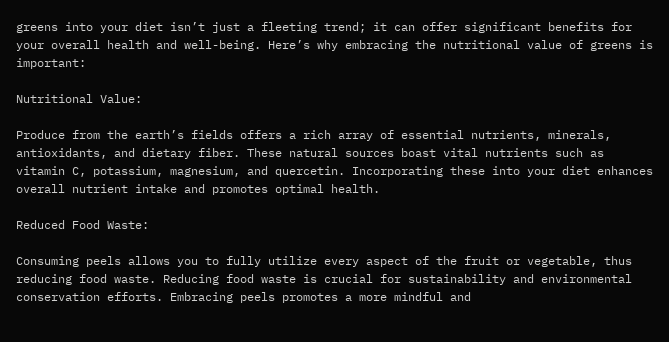greens into your diet isn’t just a fleeting trend; it can offer significant benefits for your overall health and well-being. Here’s why embracing the nutritional value of greens is important:

Nutritional Value:

Produce from the earth’s fields offers a rich array of essential nutrients, minerals, antioxidants, and dietary fiber. These natural sources boast vital nutrients such as vitamin C, potassium, magnesium, and quercetin. Incorporating these into your diet enhances overall nutrient intake and promotes optimal health.

Reduced Food Waste:

Consuming peels allows you to fully utilize every aspect of the fruit or vegetable, thus reducing food waste. Reducing food waste is crucial for sustainability and environmental conservation efforts. Embracing peels promotes a more mindful and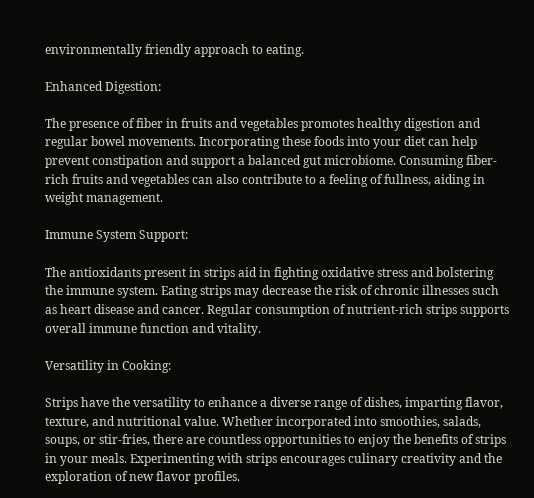environmentally friendly approach to eating.

Enhanced Digestion:

The presence of fiber in fruits and vegetables promotes healthy digestion and regular bowel movements. Incorporating these foods into your diet can help prevent constipation and support a balanced gut microbiome. Consuming fiber-rich fruits and vegetables can also contribute to a feeling of fullness, aiding in weight management.

Immune System Support:

The antioxidants present in strips aid in fighting oxidative stress and bolstering the immune system. Eating strips may decrease the risk of chronic illnesses such as heart disease and cancer. Regular consumption of nutrient-rich strips supports overall immune function and vitality.

Versatility in Cooking:

Strips have the versatility to enhance a diverse range of dishes, imparting flavor, texture, and nutritional value. Whether incorporated into smoothies, salads, soups, or stir-fries, there are countless opportunities to enjoy the benefits of strips in your meals. Experimenting with strips encourages culinary creativity and the exploration of new flavor profiles.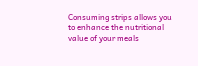Consuming strips allows you to enhance the nutritional value of your meals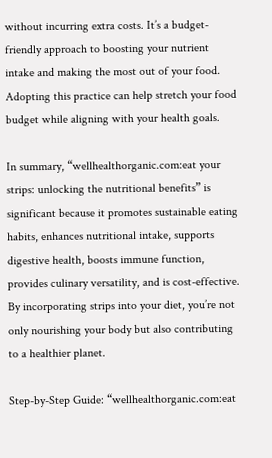without incurring extra costs. It’s a budget-friendly approach to boosting your nutrient intake and making the most out of your food. Adopting this practice can help stretch your food budget while aligning with your health goals.

In summary, “wellhealthorganic.com:eat your strips: unlocking the nutritional benefits” is significant because it promotes sustainable eating habits, enhances nutritional intake, supports digestive health, boosts immune function, provides culinary versatility, and is cost-effective. By incorporating strips into your diet, you’re not only nourishing your body but also contributing to a healthier planet.

Step-by-Step Guide: “wellhealthorganic.com:eat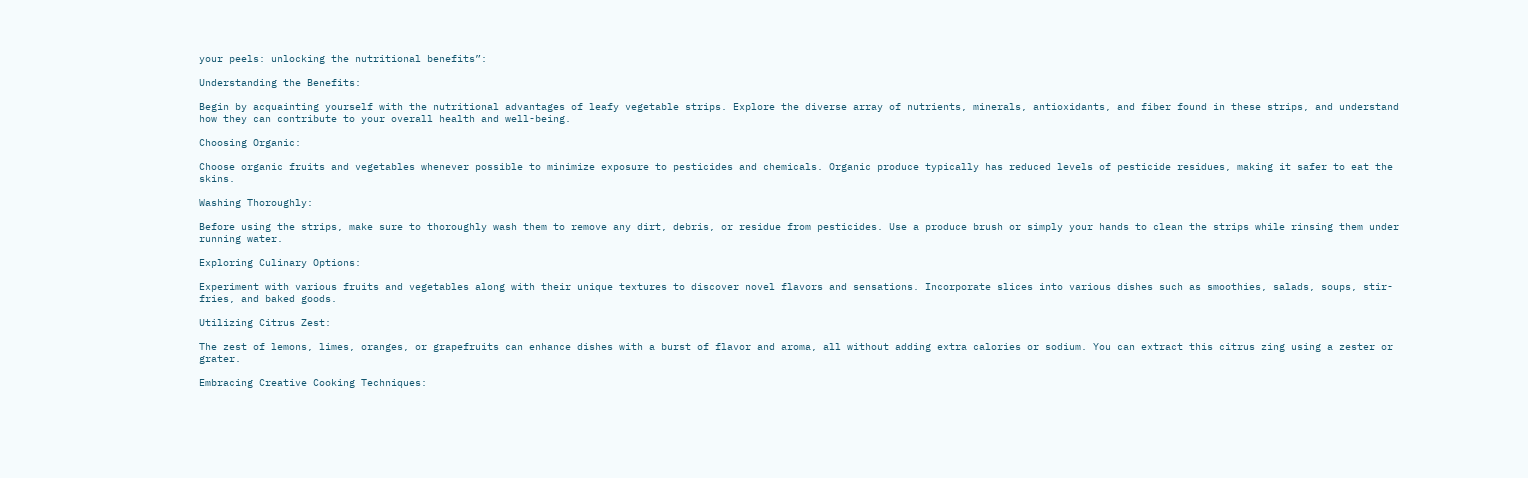your peels: unlocking the nutritional benefits”:

Understanding the Benefits:

Begin by acquainting yourself with the nutritional advantages of leafy vegetable strips. Explore the diverse array of nutrients, minerals, antioxidants, and fiber found in these strips, and understand how they can contribute to your overall health and well-being.

Choosing Organic:

Choose organic fruits and vegetables whenever possible to minimize exposure to pesticides and chemicals. Organic produce typically has reduced levels of pesticide residues, making it safer to eat the skins.

Washing Thoroughly:

Before using the strips, make sure to thoroughly wash them to remove any dirt, debris, or residue from pesticides. Use a produce brush or simply your hands to clean the strips while rinsing them under running water.

Exploring Culinary Options:

Experiment with various fruits and vegetables along with their unique textures to discover novel flavors and sensations. Incorporate slices into various dishes such as smoothies, salads, soups, stir-fries, and baked goods.

Utilizing Citrus Zest:

The zest of lemons, limes, oranges, or grapefruits can enhance dishes with a burst of flavor and aroma, all without adding extra calories or sodium. You can extract this citrus zing using a zester or grater.

Embracing Creative Cooking Techniques: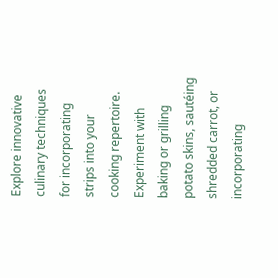Explore innovative culinary techniques for incorporating strips into your cooking repertoire. Experiment with baking or grilling potato skins, sautéing shredded carrot, or incorporating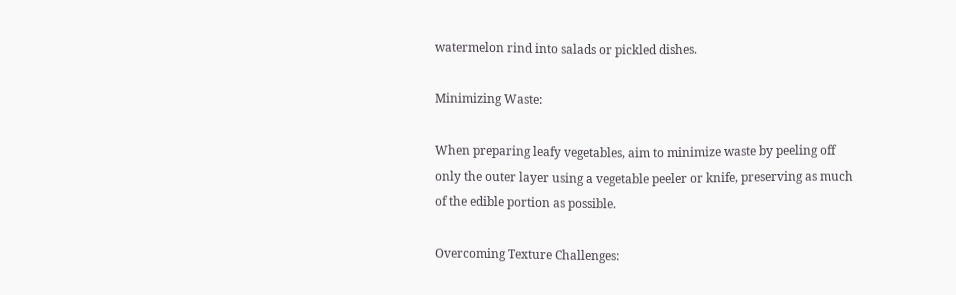watermelon rind into salads or pickled dishes.

Minimizing Waste:

When preparing leafy vegetables, aim to minimize waste by peeling off only the outer layer using a vegetable peeler or knife, preserving as much of the edible portion as possible.

Overcoming Texture Challenges: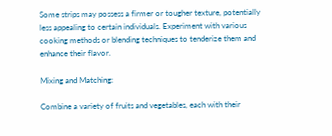Some strips may possess a firmer or tougher texture, potentially less appealing to certain individuals. Experiment with various cooking methods or blending techniques to tenderize them and enhance their flavor.

Mixing and Matching:

Combine a variety of fruits and vegetables, each with their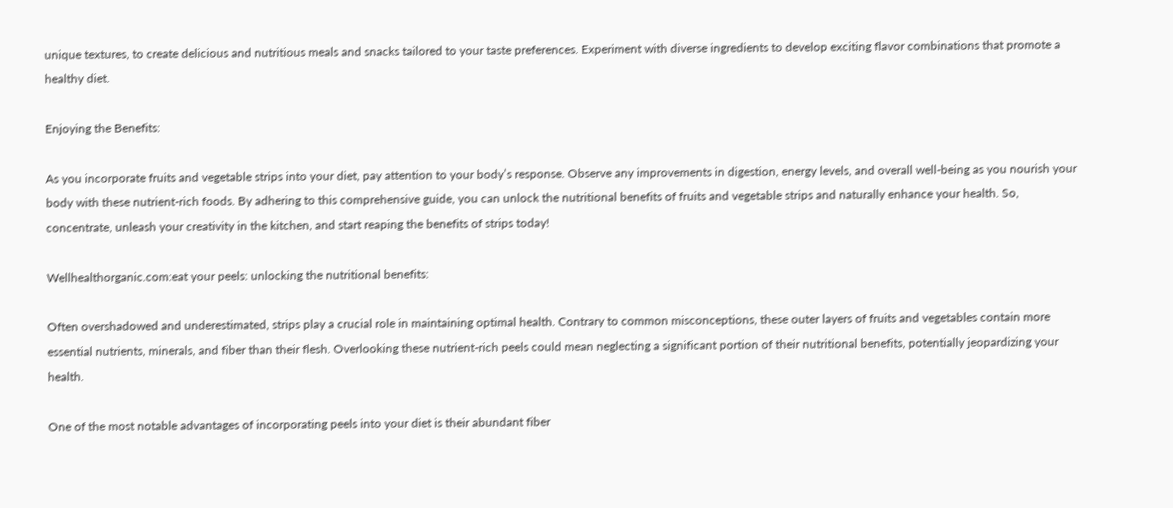unique textures, to create delicious and nutritious meals and snacks tailored to your taste preferences. Experiment with diverse ingredients to develop exciting flavor combinations that promote a healthy diet.

Enjoying the Benefits:

As you incorporate fruits and vegetable strips into your diet, pay attention to your body’s response. Observe any improvements in digestion, energy levels, and overall well-being as you nourish your body with these nutrient-rich foods. By adhering to this comprehensive guide, you can unlock the nutritional benefits of fruits and vegetable strips and naturally enhance your health. So, concentrate, unleash your creativity in the kitchen, and start reaping the benefits of strips today!

Wellhealthorganic.com:eat your peels: unlocking the nutritional benefits:

Often overshadowed and underestimated, strips play a crucial role in maintaining optimal health. Contrary to common misconceptions, these outer layers of fruits and vegetables contain more essential nutrients, minerals, and fiber than their flesh. Overlooking these nutrient-rich peels could mean neglecting a significant portion of their nutritional benefits, potentially jeopardizing your health.

One of the most notable advantages of incorporating peels into your diet is their abundant fiber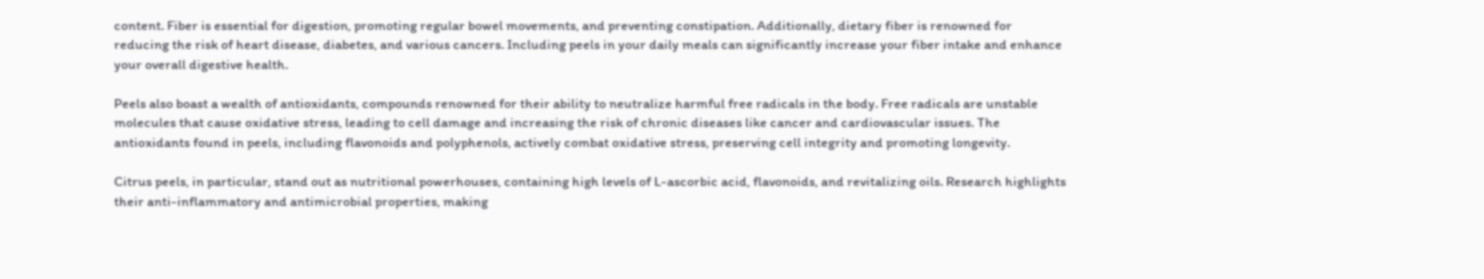content. Fiber is essential for digestion, promoting regular bowel movements, and preventing constipation. Additionally, dietary fiber is renowned for reducing the risk of heart disease, diabetes, and various cancers. Including peels in your daily meals can significantly increase your fiber intake and enhance your overall digestive health.

Peels also boast a wealth of antioxidants, compounds renowned for their ability to neutralize harmful free radicals in the body. Free radicals are unstable molecules that cause oxidative stress, leading to cell damage and increasing the risk of chronic diseases like cancer and cardiovascular issues. The antioxidants found in peels, including flavonoids and polyphenols, actively combat oxidative stress, preserving cell integrity and promoting longevity.

Citrus peels, in particular, stand out as nutritional powerhouses, containing high levels of L-ascorbic acid, flavonoids, and revitalizing oils. Research highlights their anti-inflammatory and antimicrobial properties, making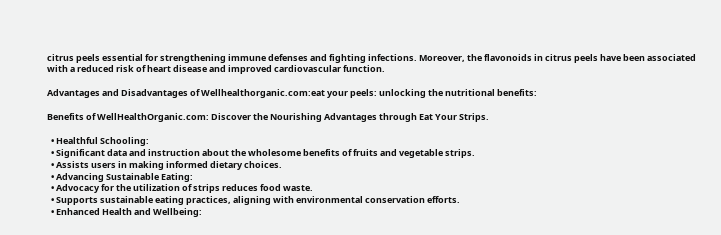citrus peels essential for strengthening immune defenses and fighting infections. Moreover, the flavonoids in citrus peels have been associated with a reduced risk of heart disease and improved cardiovascular function.

Advantages and Disadvantages of Wellhealthorganic.com:eat your peels: unlocking the nutritional benefits:

Benefits of WellHealthOrganic.com: Discover the Nourishing Advantages through Eat Your Strips.

  • Healthful Schooling:
  • Significant data and instruction about the wholesome benefits of fruits and vegetable strips.
  • Assists users in making informed dietary choices.
  • Advancing Sustainable Eating:
  • Advocacy for the utilization of strips reduces food waste.
  • Supports sustainable eating practices, aligning with environmental conservation efforts.
  • Enhanced Health and Wellbeing: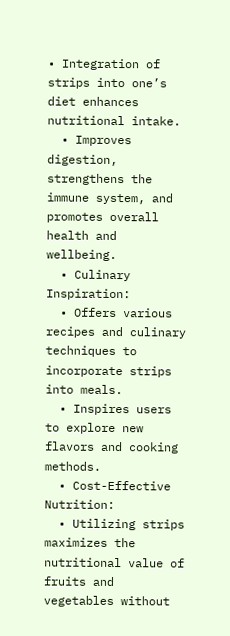• Integration of strips into one’s diet enhances nutritional intake.
  • Improves digestion, strengthens the immune system, and promotes overall health and wellbeing.
  • Culinary Inspiration:
  • Offers various recipes and culinary techniques to incorporate strips into meals.
  • Inspires users to explore new flavors and cooking methods.
  • Cost-Effective Nutrition:
  • Utilizing strips maximizes the nutritional value of fruits and vegetables without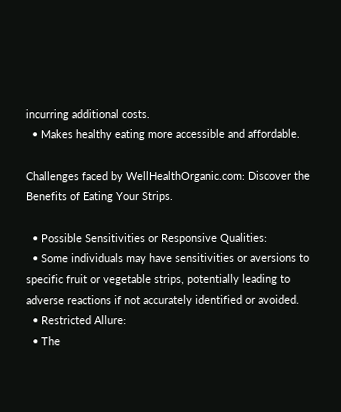incurring additional costs.
  • Makes healthy eating more accessible and affordable.

Challenges faced by WellHealthOrganic.com: Discover the Benefits of Eating Your Strips.

  • Possible Sensitivities or Responsive Qualities:
  • Some individuals may have sensitivities or aversions to specific fruit or vegetable strips, potentially leading to adverse reactions if not accurately identified or avoided.
  • Restricted Allure:
  • The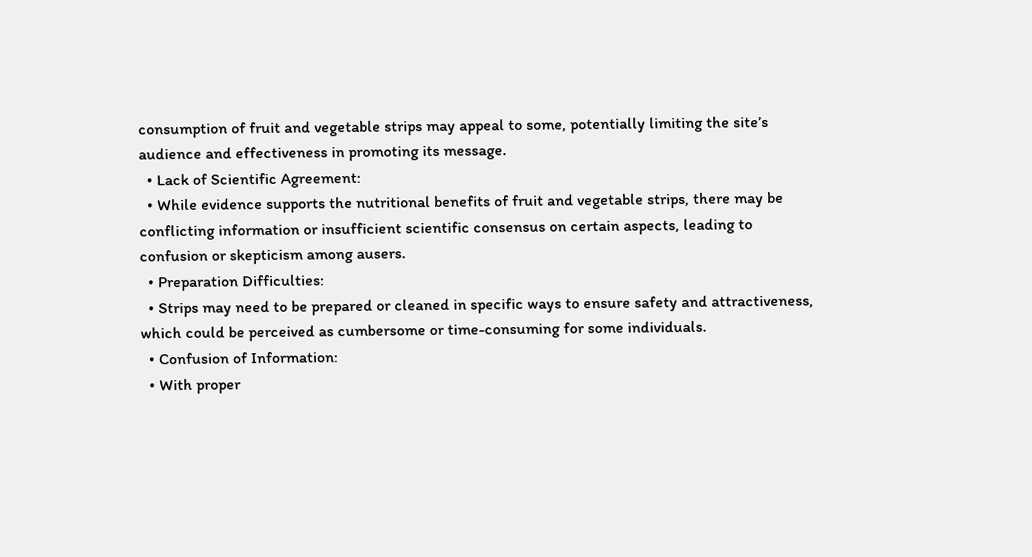consumption of fruit and vegetable strips may appeal to some, potentially limiting the site’s audience and effectiveness in promoting its message.
  • Lack of Scientific Agreement:
  • While evidence supports the nutritional benefits of fruit and vegetable strips, there may be conflicting information or insufficient scientific consensus on certain aspects, leading to confusion or skepticism among ausers.
  • Preparation Difficulties:
  • Strips may need to be prepared or cleaned in specific ways to ensure safety and attractiveness, which could be perceived as cumbersome or time-consuming for some individuals.
  • Confusion of Information:
  • With proper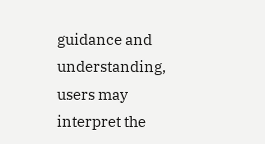guidance and understanding, users may interpret the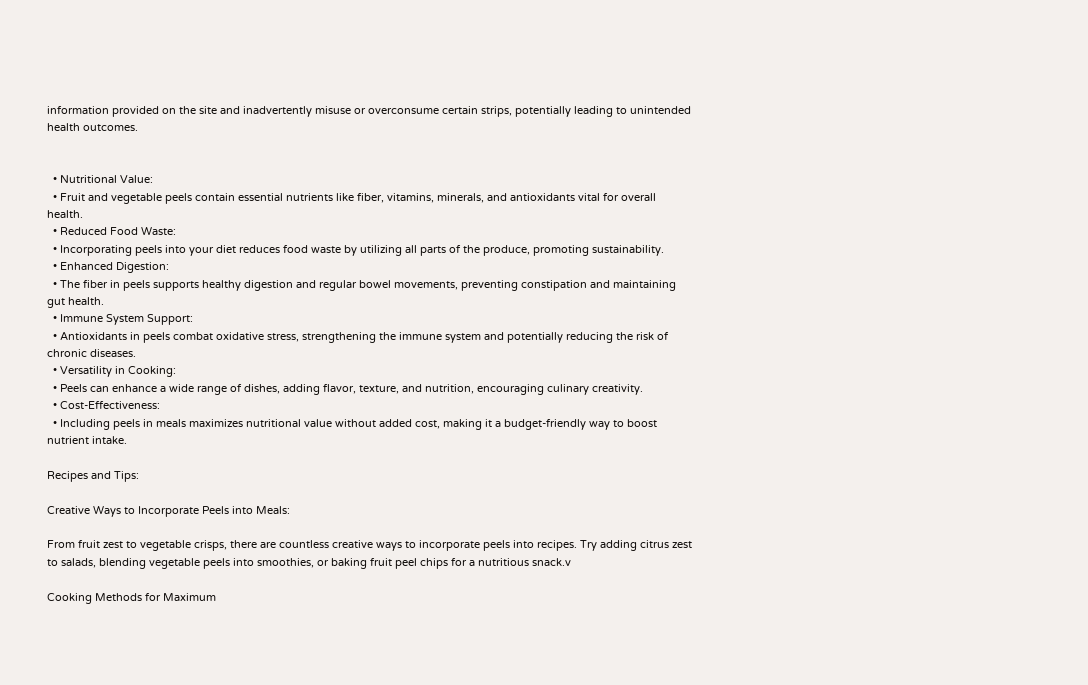information provided on the site and inadvertently misuse or overconsume certain strips, potentially leading to unintended health outcomes.


  • Nutritional Value:
  • Fruit and vegetable peels contain essential nutrients like fiber, vitamins, minerals, and antioxidants vital for overall health.
  • Reduced Food Waste:
  • Incorporating peels into your diet reduces food waste by utilizing all parts of the produce, promoting sustainability.
  • Enhanced Digestion:
  • The fiber in peels supports healthy digestion and regular bowel movements, preventing constipation and maintaining gut health.
  • Immune System Support:
  • Antioxidants in peels combat oxidative stress, strengthening the immune system and potentially reducing the risk of chronic diseases.
  • Versatility in Cooking:
  • Peels can enhance a wide range of dishes, adding flavor, texture, and nutrition, encouraging culinary creativity.
  • Cost-Effectiveness:
  • Including peels in meals maximizes nutritional value without added cost, making it a budget-friendly way to boost nutrient intake.

Recipes and Tips:

Creative Ways to Incorporate Peels into Meals:

From fruit zest to vegetable crisps, there are countless creative ways to incorporate peels into recipes. Try adding citrus zest to salads, blending vegetable peels into smoothies, or baking fruit peel chips for a nutritious snack.v

Cooking Methods for Maximum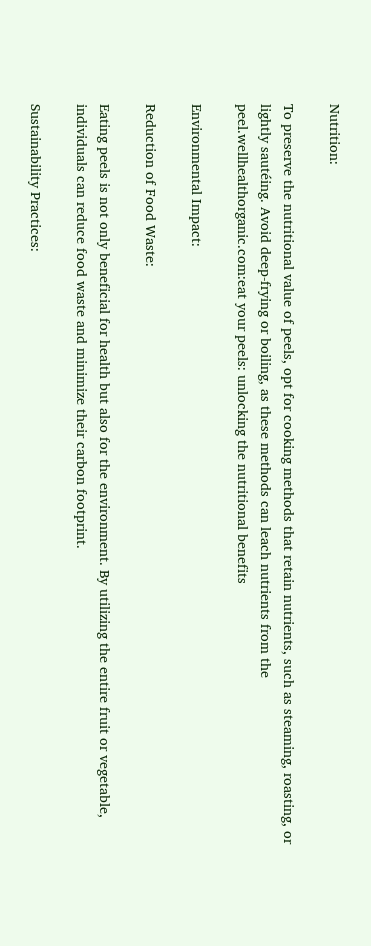Nutrition:

To preserve the nutritional value of peels, opt for cooking methods that retain nutrients, such as steaming, roasting, or lightly sautéing. Avoid deep-frying or boiling, as these methods can leach nutrients from the peel.wellhealthorganic.com:eat your peels: unlocking the nutritional benefits

Environmental Impact:

Reduction of Food Waste:

Eating peels is not only beneficial for health but also for the environment. By utilizing the entire fruit or vegetable, individuals can reduce food waste and minimize their carbon footprint.

Sustainability Practices: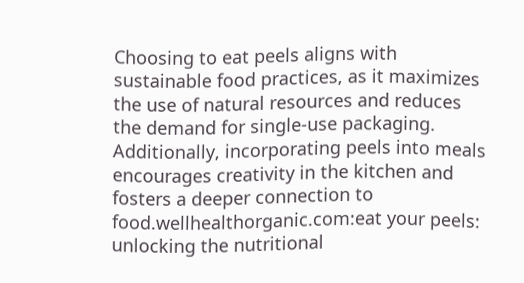Choosing to eat peels aligns with sustainable food practices, as it maximizes the use of natural resources and reduces the demand for single-use packaging. Additionally, incorporating peels into meals encourages creativity in the kitchen and fosters a deeper connection to food.wellhealthorganic.com:eat your peels: unlocking the nutritional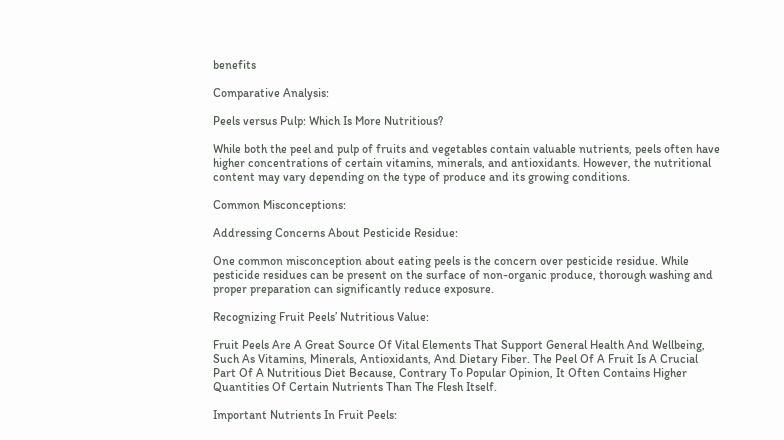benefits

Comparative Analysis:

Peels versus Pulp: Which Is More Nutritious?

While both the peel and pulp of fruits and vegetables contain valuable nutrients, peels often have higher concentrations of certain vitamins, minerals, and antioxidants. However, the nutritional content may vary depending on the type of produce and its growing conditions.

Common Misconceptions:

Addressing Concerns About Pesticide Residue:

One common misconception about eating peels is the concern over pesticide residue. While pesticide residues can be present on the surface of non-organic produce, thorough washing and proper preparation can significantly reduce exposure.

Recognizing Fruit Peels’ Nutritious Value:

Fruit Peels Are A Great Source Of Vital Elements That Support General Health And Wellbeing, Such As Vitamins, Minerals, Antioxidants, And Dietary Fiber. The Peel Of A Fruit Is A Crucial Part Of A Nutritious Diet Because, Contrary To Popular Opinion, It Often Contains Higher Quantities Of Certain Nutrients Than The Flesh Itself.

Important Nutrients In Fruit Peels: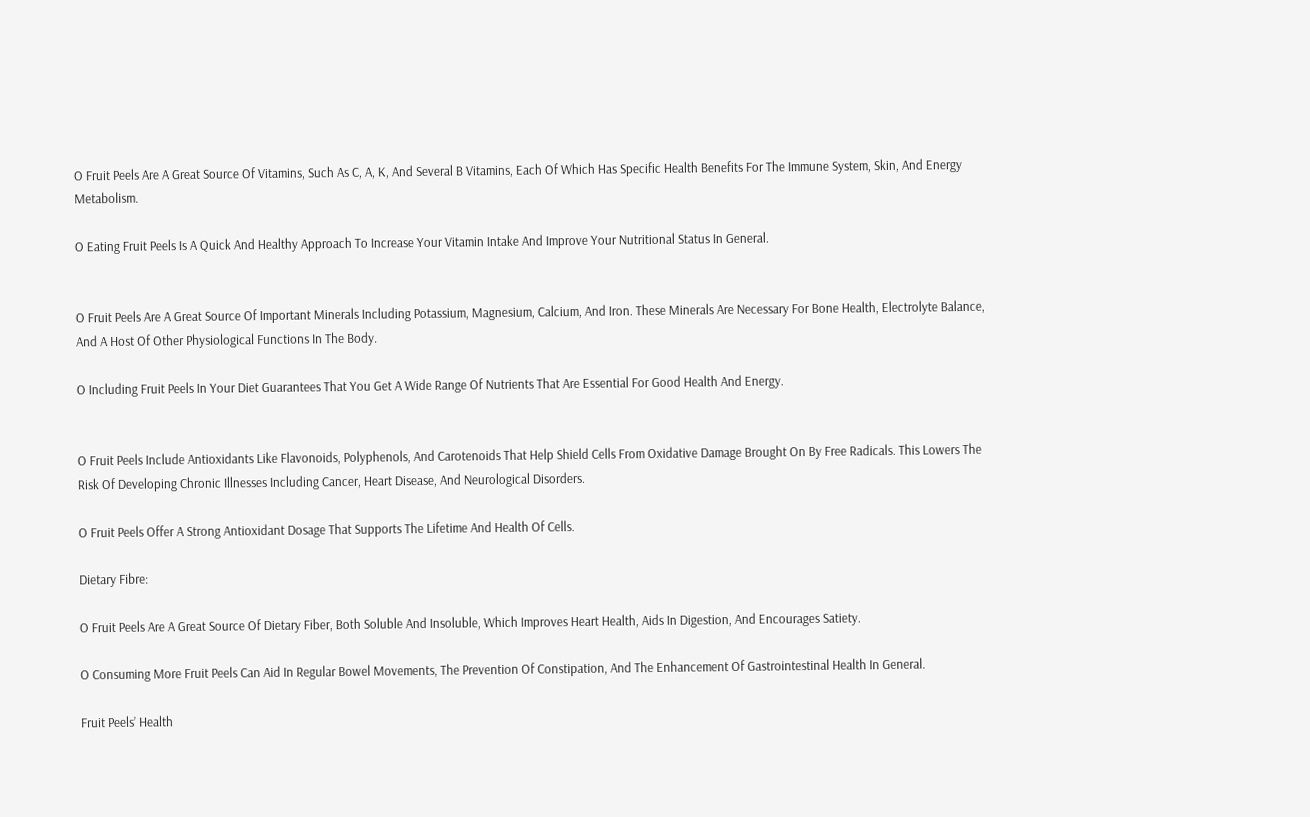O Fruit Peels Are A Great Source Of Vitamins, Such As C, A, K, And Several B Vitamins, Each Of Which Has Specific Health Benefits For The Immune System, Skin, And Energy Metabolism.

O Eating Fruit Peels Is A Quick And Healthy Approach To Increase Your Vitamin Intake And Improve Your Nutritional Status In General.


O Fruit Peels Are A Great Source Of Important Minerals Including Potassium, Magnesium, Calcium, And Iron. These Minerals Are Necessary For Bone Health, Electrolyte Balance, And A Host Of Other Physiological Functions In The Body.

O Including Fruit Peels In Your Diet Guarantees That You Get A Wide Range Of Nutrients That Are Essential For Good Health And Energy.


O Fruit Peels Include Antioxidants Like Flavonoids, Polyphenols, And Carotenoids That Help Shield Cells From Oxidative Damage Brought On By Free Radicals. This Lowers The Risk Of Developing Chronic Illnesses Including Cancer, Heart Disease, And Neurological Disorders.

O Fruit Peels Offer A Strong Antioxidant Dosage That Supports The Lifetime And Health Of Cells.

Dietary Fibre:

O Fruit Peels Are A Great Source Of Dietary Fiber, Both Soluble And Insoluble, Which Improves Heart Health, Aids In Digestion, And Encourages Satiety.

O Consuming More Fruit Peels Can Aid In Regular Bowel Movements, The Prevention Of Constipation, And The Enhancement Of Gastrointestinal Health In General.

Fruit Peels’ Health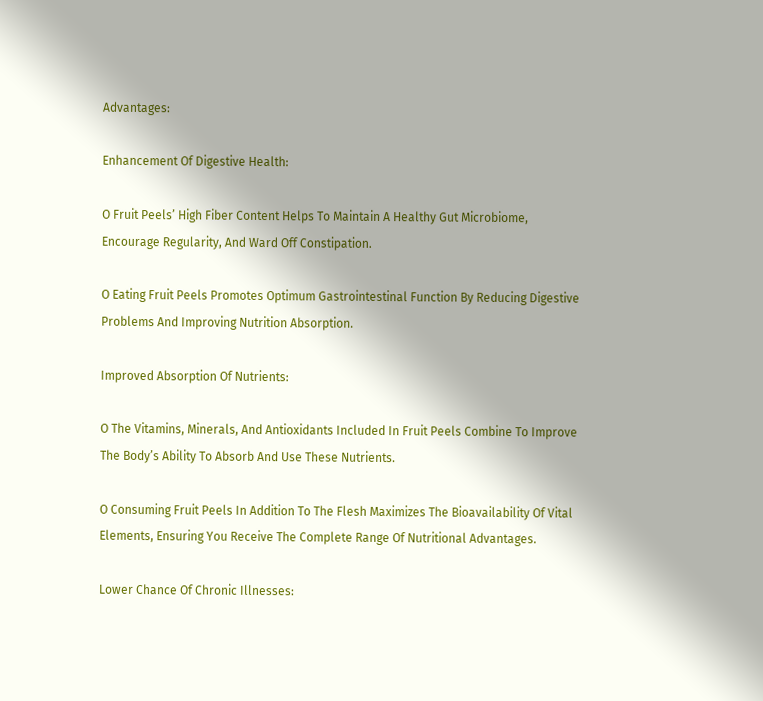Advantages:

Enhancement Of Digestive Health:

O Fruit Peels’ High Fiber Content Helps To Maintain A Healthy Gut Microbiome, Encourage Regularity, And Ward Off Constipation.

O Eating Fruit Peels Promotes Optimum Gastrointestinal Function By Reducing Digestive Problems And Improving Nutrition Absorption.

Improved Absorption Of Nutrients:

O The Vitamins, Minerals, And Antioxidants Included In Fruit Peels Combine To Improve The Body’s Ability To Absorb And Use These Nutrients.

O Consuming Fruit Peels In Addition To The Flesh Maximizes The Bioavailability Of Vital Elements, Ensuring You Receive The Complete Range Of Nutritional Advantages.

Lower Chance Of Chronic Illnesses: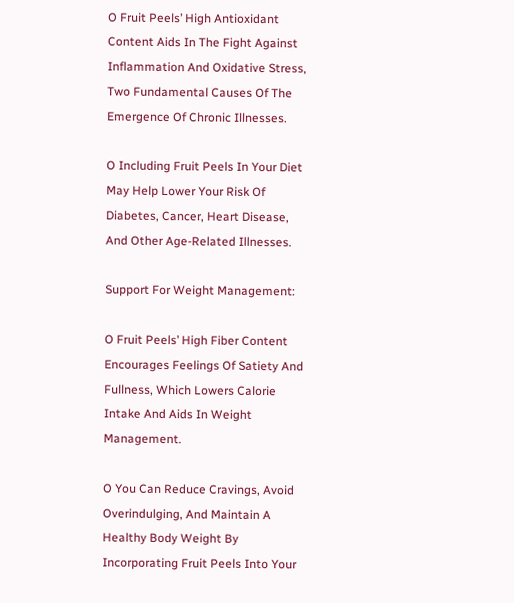O Fruit Peels’ High Antioxidant Content Aids In The Fight Against Inflammation And Oxidative Stress, Two Fundamental Causes Of The Emergence Of Chronic Illnesses.

O Including Fruit Peels In Your Diet May Help Lower Your Risk Of Diabetes, Cancer, Heart Disease, And Other Age-Related Illnesses.

Support For Weight Management:

O Fruit Peels’ High Fiber Content Encourages Feelings Of Satiety And Fullness, Which Lowers Calorie Intake And Aids In Weight Management.

O You Can Reduce Cravings, Avoid Overindulging, And Maintain A Healthy Body Weight By Incorporating Fruit Peels Into Your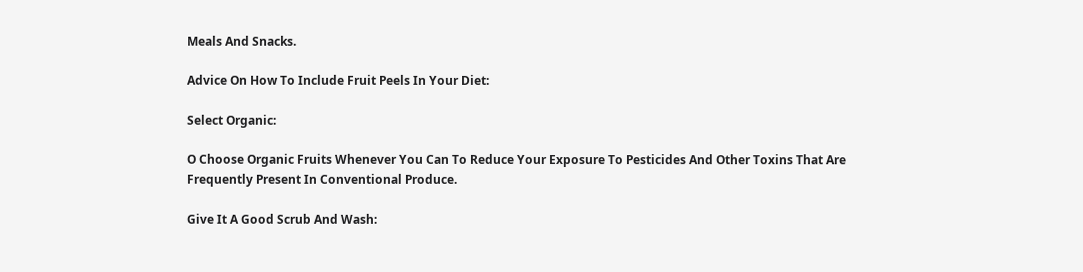Meals And Snacks.

Advice On How To Include Fruit Peels In Your Diet:

Select Organic:

O Choose Organic Fruits Whenever You Can To Reduce Your Exposure To Pesticides And Other Toxins That Are Frequently Present In Conventional Produce.

Give It A Good Scrub And Wash: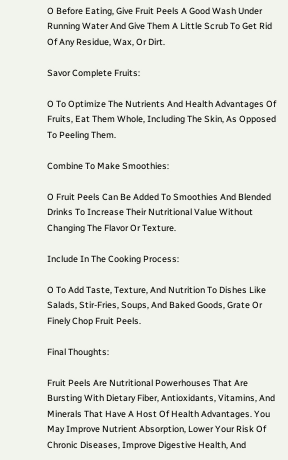O Before Eating, Give Fruit Peels A Good Wash Under Running Water And Give Them A Little Scrub To Get Rid Of Any Residue, Wax, Or Dirt.

Savor Complete Fruits:

O To Optimize The Nutrients And Health Advantages Of Fruits, Eat Them Whole, Including The Skin, As Opposed To Peeling Them.

Combine To Make Smoothies:

O Fruit Peels Can Be Added To Smoothies And Blended Drinks To Increase Their Nutritional Value Without Changing The Flavor Or Texture.

Include In The Cooking Process:

O To Add Taste, Texture, And Nutrition To Dishes Like Salads, Stir-Fries, Soups, And Baked Goods, Grate Or Finely Chop Fruit Peels.

Final Thoughts:

Fruit Peels Are Nutritional Powerhouses That Are Bursting With Dietary Fiber, Antioxidants, Vitamins, And Minerals That Have A Host Of Health Advantages. You May Improve Nutrient Absorption, Lower Your Risk Of Chronic Diseases, Improve Digestive Health, And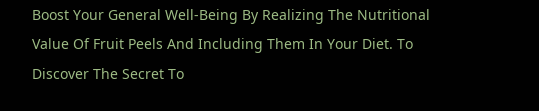Boost Your General Well-Being By Realizing The Nutritional Value Of Fruit Peels And Including Them In Your Diet. To Discover The Secret To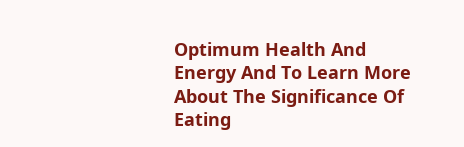Optimum Health And Energy And To Learn More About The Significance Of Eating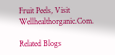Fruit Peels, Visit Wellhealthorganic.Com.

Related Blogs